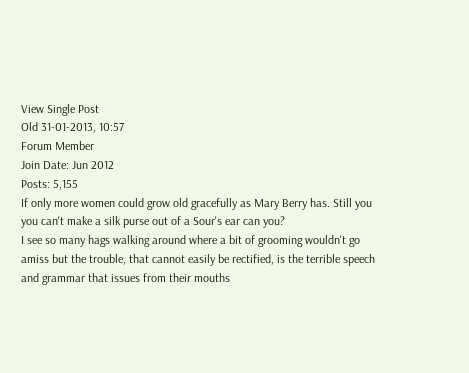View Single Post
Old 31-01-2013, 10:57
Forum Member
Join Date: Jun 2012
Posts: 5,155
If only more women could grow old gracefully as Mary Berry has. Still you you can't make a silk purse out of a Sour's ear can you?
I see so many hags walking around where a bit of grooming wouldn't go amiss but the trouble, that cannot easily be rectified, is the terrible speech and grammar that issues from their mouths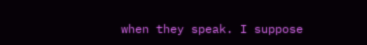when they speak. I suppose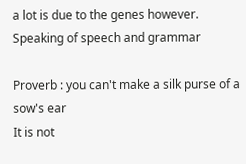a lot is due to the genes however.
Speaking of speech and grammar

Proverb : you can't make a silk purse of a sow's ear
It is not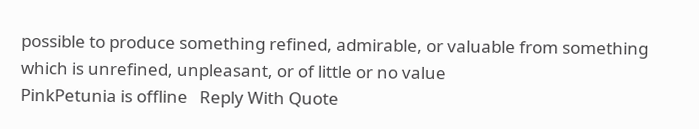possible to produce something refined, admirable, or valuable from something which is unrefined, unpleasant, or of little or no value
PinkPetunia is offline   Reply With Quote